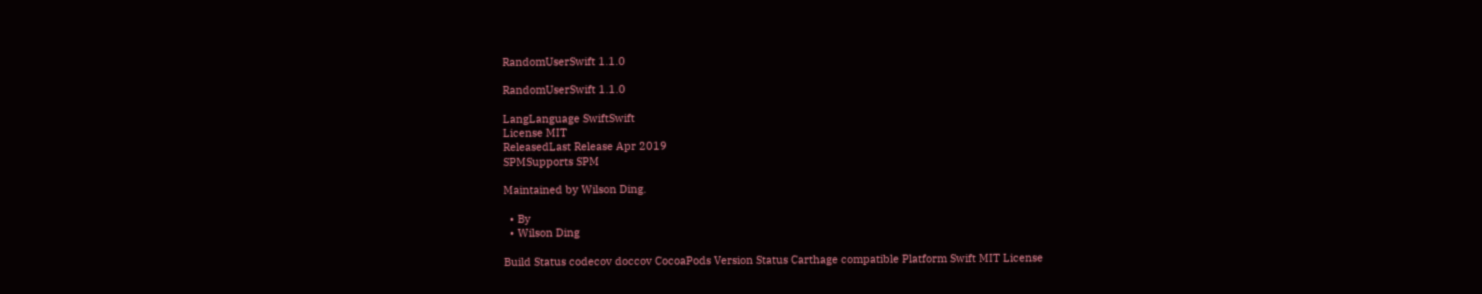RandomUserSwift 1.1.0

RandomUserSwift 1.1.0

LangLanguage SwiftSwift
License MIT
ReleasedLast Release Apr 2019
SPMSupports SPM

Maintained by Wilson Ding.

  • By
  • Wilson Ding

Build Status codecov doccov CocoaPods Version Status Carthage compatible Platform Swift MIT License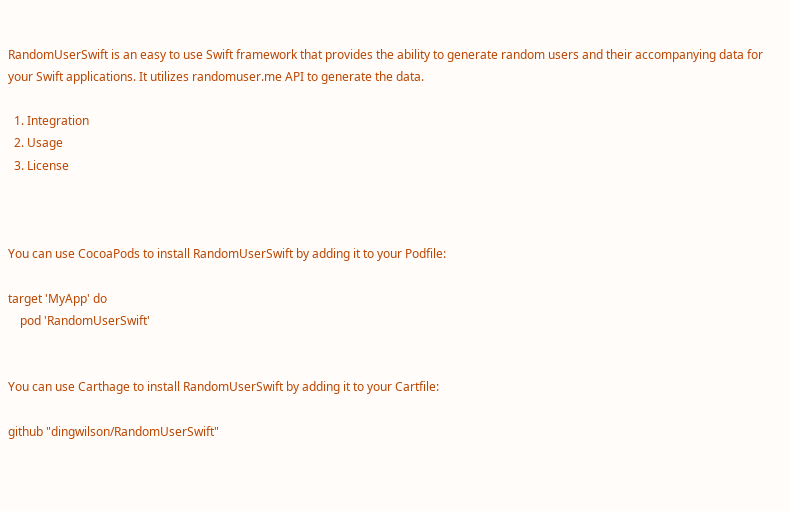RandomUserSwift is an easy to use Swift framework that provides the ability to generate random users and their accompanying data for your Swift applications. It utilizes randomuser.me API to generate the data.

  1. Integration
  2. Usage
  3. License



You can use CocoaPods to install RandomUserSwift by adding it to your Podfile:

target 'MyApp' do
    pod 'RandomUserSwift'


You can use Carthage to install RandomUserSwift by adding it to your Cartfile:

github "dingwilson/RandomUserSwift"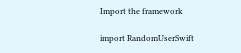Import the framework

import RandomUserSwift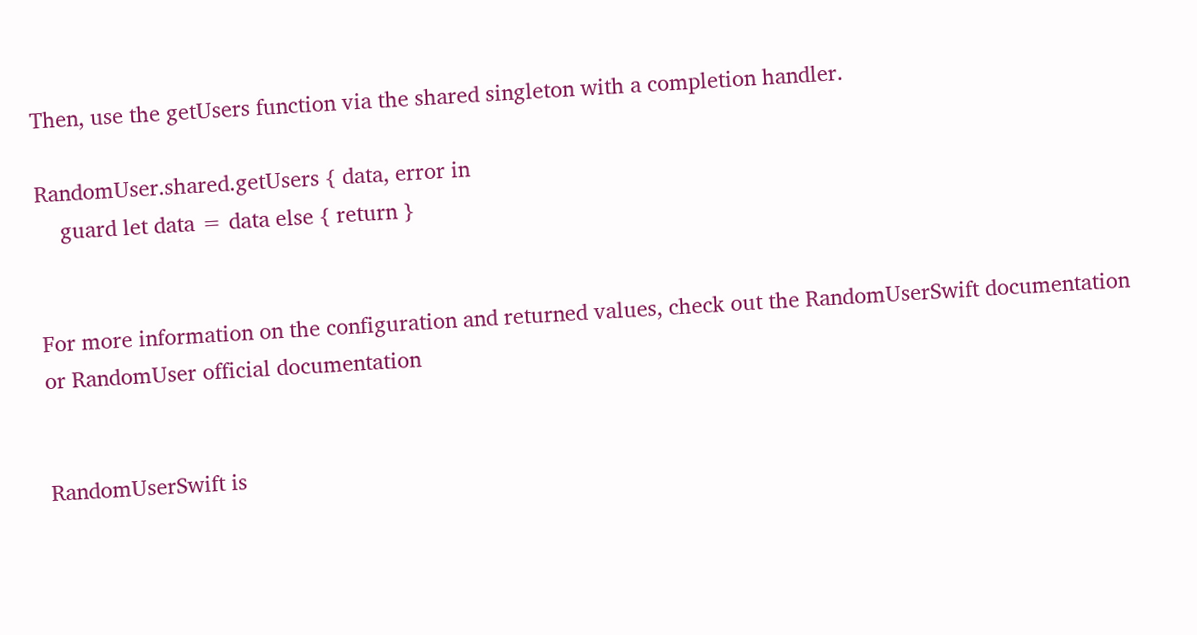Then, use the getUsers function via the shared singleton with a completion handler.

RandomUser.shared.getUsers { data, error in
    guard let data = data else { return }


For more information on the configuration and returned values, check out the RandomUserSwift documentation or RandomUser official documentation


RandomUserSwift is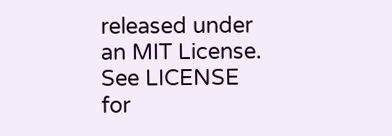released under an MIT License. See LICENSE for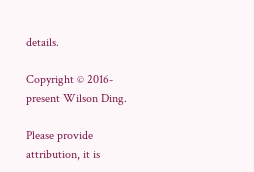details.

Copyright © 2016-present Wilson Ding.

Please provide attribution, it is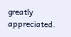greatly appreciated.